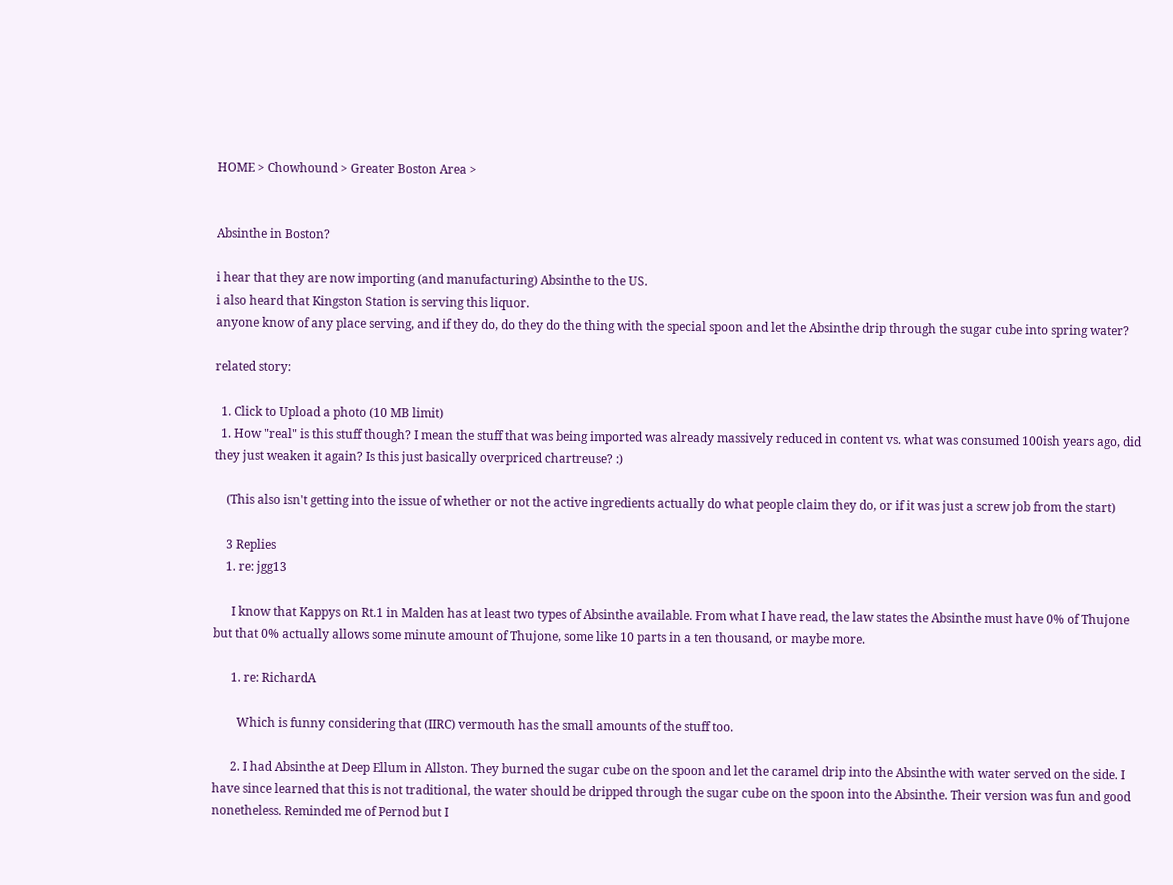HOME > Chowhound > Greater Boston Area >


Absinthe in Boston?

i hear that they are now importing (and manufacturing) Absinthe to the US.
i also heard that Kingston Station is serving this liquor.
anyone know of any place serving, and if they do, do they do the thing with the special spoon and let the Absinthe drip through the sugar cube into spring water?

related story:

  1. Click to Upload a photo (10 MB limit)
  1. How "real" is this stuff though? I mean the stuff that was being imported was already massively reduced in content vs. what was consumed 100ish years ago, did they just weaken it again? Is this just basically overpriced chartreuse? :)

    (This also isn't getting into the issue of whether or not the active ingredients actually do what people claim they do, or if it was just a screw job from the start)

    3 Replies
    1. re: jgg13

      I know that Kappys on Rt.1 in Malden has at least two types of Absinthe available. From what I have read, the law states the Absinthe must have 0% of Thujone but that 0% actually allows some minute amount of Thujone, some like 10 parts in a ten thousand, or maybe more.

      1. re: RichardA

        Which is funny considering that (IIRC) vermouth has the small amounts of the stuff too.

      2. I had Absinthe at Deep Ellum in Allston. They burned the sugar cube on the spoon and let the caramel drip into the Absinthe with water served on the side. I have since learned that this is not traditional, the water should be dripped through the sugar cube on the spoon into the Absinthe. Their version was fun and good nonetheless. Reminded me of Pernod but I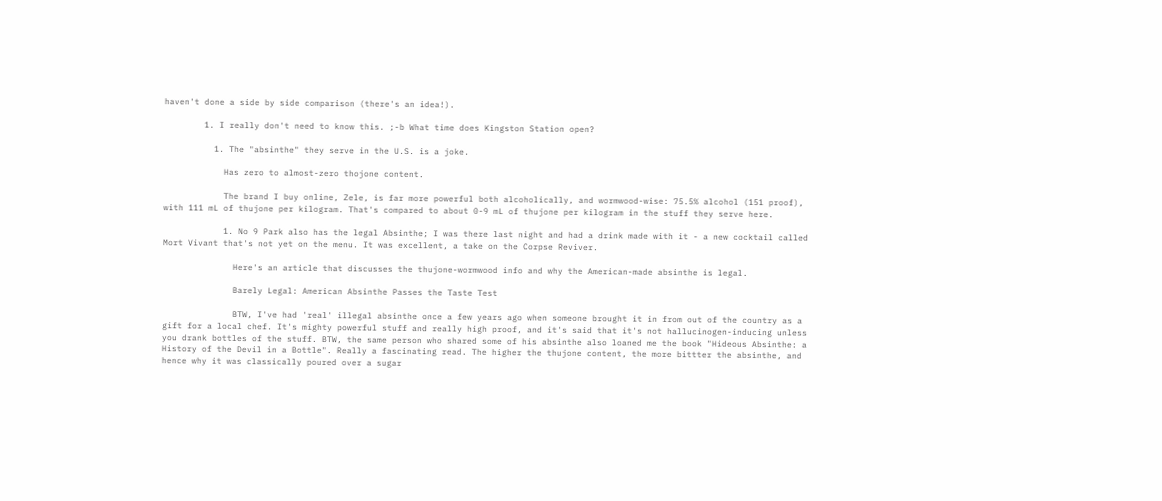haven't done a side by side comparison (there's an idea!).

        1. I really don't need to know this. ;-b What time does Kingston Station open?

          1. The "absinthe" they serve in the U.S. is a joke.

            Has zero to almost-zero thojone content.

            The brand I buy online, Zele, is far more powerful both alcoholically, and wormwood-wise: 75.5% alcohol (151 proof), with 111 mL of thujone per kilogram. That's compared to about 0-9 mL of thujone per kilogram in the stuff they serve here.

            1. No 9 Park also has the legal Absinthe; I was there last night and had a drink made with it - a new cocktail called Mort Vivant that's not yet on the menu. It was excellent, a take on the Corpse Reviver.

              Here's an article that discusses the thujone-wormwood info and why the American-made absinthe is legal.

              Barely Legal: American Absinthe Passes the Taste Test

              BTW, I've had 'real' illegal absinthe once a few years ago when someone brought it in from out of the country as a gift for a local chef. It's mighty powerful stuff and really high proof, and it's said that it's not hallucinogen-inducing unless you drank bottles of the stuff. BTW, the same person who shared some of his absinthe also loaned me the book "Hideous Absinthe: a History of the Devil in a Bottle". Really a fascinating read. The higher the thujone content, the more bittter the absinthe, and hence why it was classically poured over a sugar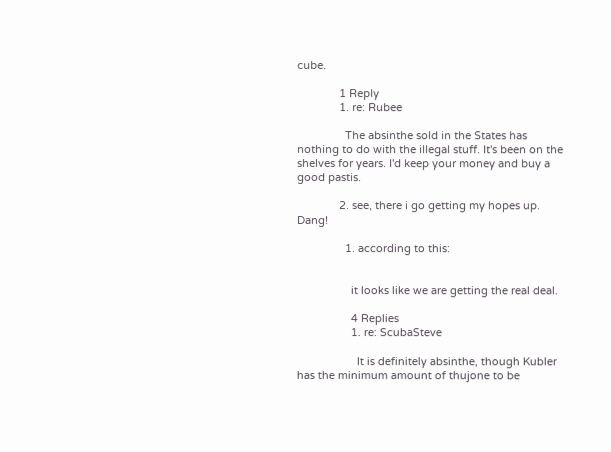cube.

              1 Reply
              1. re: Rubee

                The absinthe sold in the States has nothing to do with the illegal stuff. It's been on the shelves for years. I'd keep your money and buy a good pastis.

              2. see, there i go getting my hopes up. Dang!

                1. according to this:


                  it looks like we are getting the real deal.

                  4 Replies
                  1. re: ScubaSteve

                    It is definitely absinthe, though Kubler has the minimum amount of thujone to be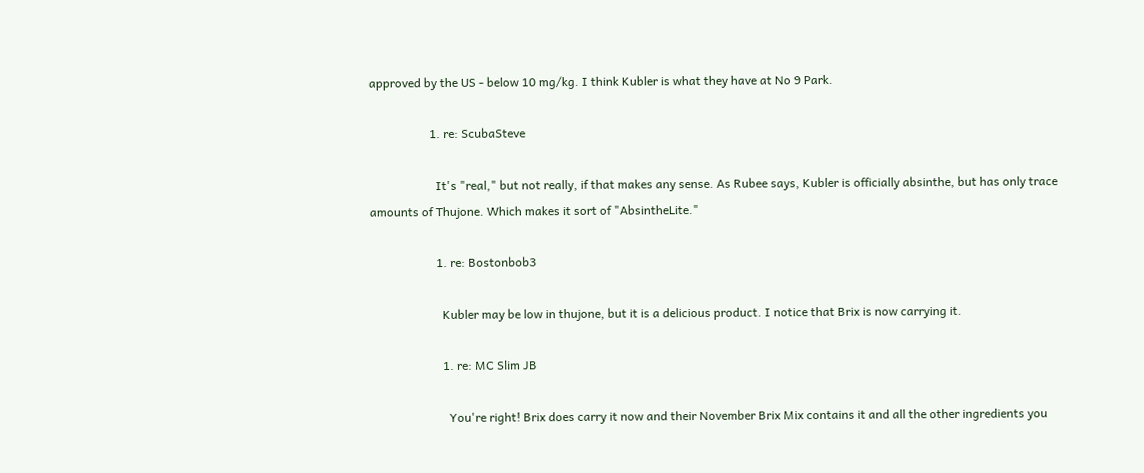approved by the US - below 10 mg/kg. I think Kubler is what they have at No 9 Park.

                    1. re: ScubaSteve

                      It's "real," but not really, if that makes any sense. As Rubee says, Kubler is officially absinthe, but has only trace amounts of Thujone. Which makes it sort of "AbsintheLite."

                      1. re: Bostonbob3

                        Kubler may be low in thujone, but it is a delicious product. I notice that Brix is now carrying it.

                        1. re: MC Slim JB

                          You're right! Brix does carry it now and their November Brix Mix contains it and all the other ingredients you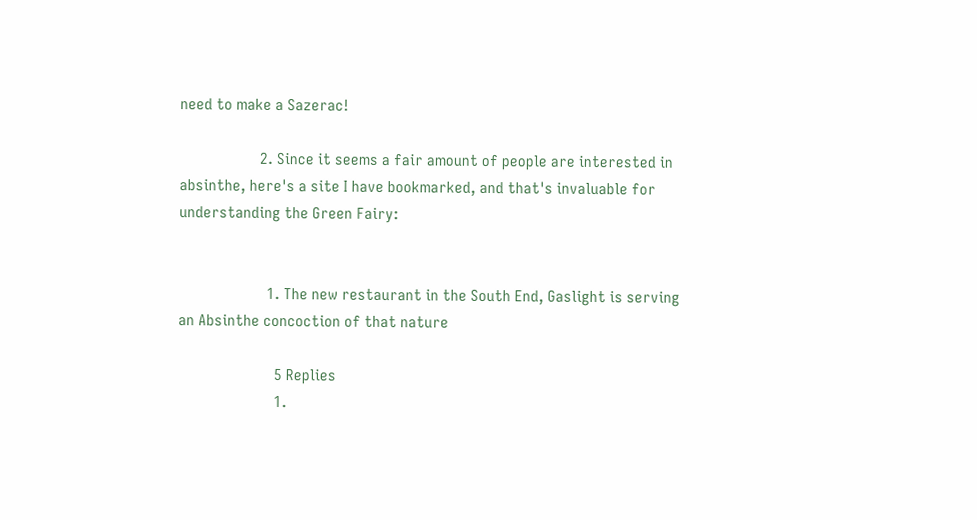need to make a Sazerac!

                    2. Since it seems a fair amount of people are interested in absinthe, here's a site I have bookmarked, and that's invaluable for understanding the Green Fairy:


                      1. The new restaurant in the South End, Gaslight is serving an Absinthe concoction of that nature

                        5 Replies
                        1.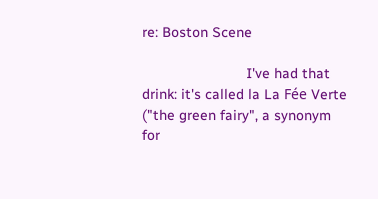re: Boston Scene

                          I've had that drink: it's called la La Fée Verte ("the green fairy", a synonym for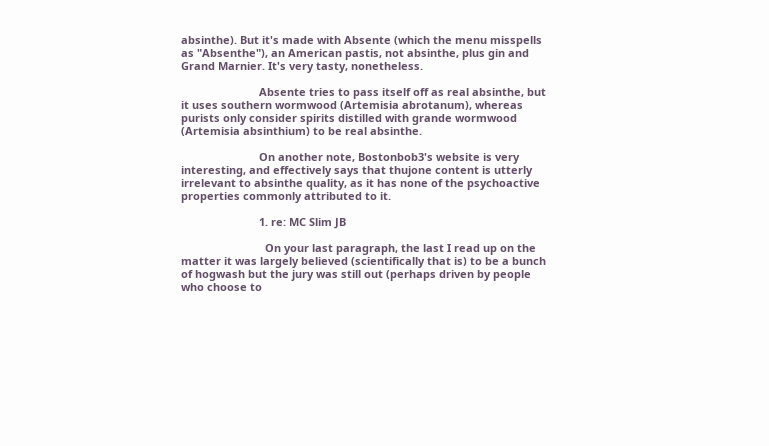absinthe). But it's made with Absente (which the menu misspells as "Absenthe"), an American pastis, not absinthe, plus gin and Grand Marnier. It's very tasty, nonetheless.

                          Absente tries to pass itself off as real absinthe, but it uses southern wormwood (Artemisia abrotanum), whereas purists only consider spirits distilled with grande wormwood (Artemisia absinthium) to be real absinthe.

                          On another note, Bostonbob3's website is very interesting, and effectively says that thujone content is utterly irrelevant to absinthe quality, as it has none of the psychoactive properties commonly attributed to it.

                          1. re: MC Slim JB

                            On your last paragraph, the last I read up on the matter it was largely believed (scientifically that is) to be a bunch of hogwash but the jury was still out (perhaps driven by people who choose to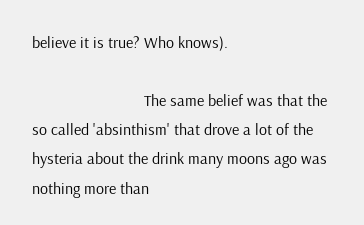believe it is true? Who knows).

                            The same belief was that the so called 'absinthism' that drove a lot of the hysteria about the drink many moons ago was nothing more than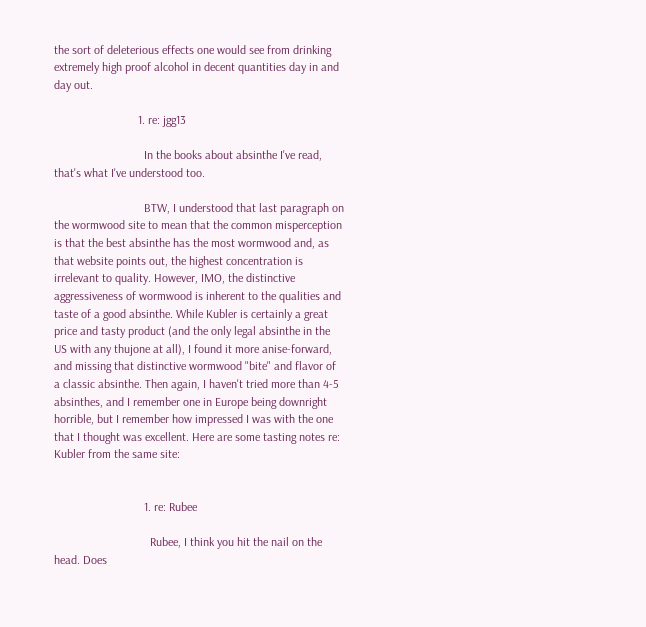the sort of deleterious effects one would see from drinking extremely high proof alcohol in decent quantities day in and day out.

                            1. re: jgg13

                              In the books about absinthe I've read, that's what I've understood too.

                              BTW, I understood that last paragraph on the wormwood site to mean that the common misperception is that the best absinthe has the most wormwood and, as that website points out, the highest concentration is irrelevant to quality. However, IMO, the distinctive aggressiveness of wormwood is inherent to the qualities and taste of a good absinthe. While Kubler is certainly a great price and tasty product (and the only legal absinthe in the US with any thujone at all), I found it more anise-forward, and missing that distinctive wormwood "bite" and flavor of a classic absinthe. Then again, I haven't tried more than 4-5 absinthes, and I remember one in Europe being downright horrible, but I remember how impressed I was with the one that I thought was excellent. Here are some tasting notes re: Kubler from the same site:


                              1. re: Rubee

                                Rubee, I think you hit the nail on the head. Does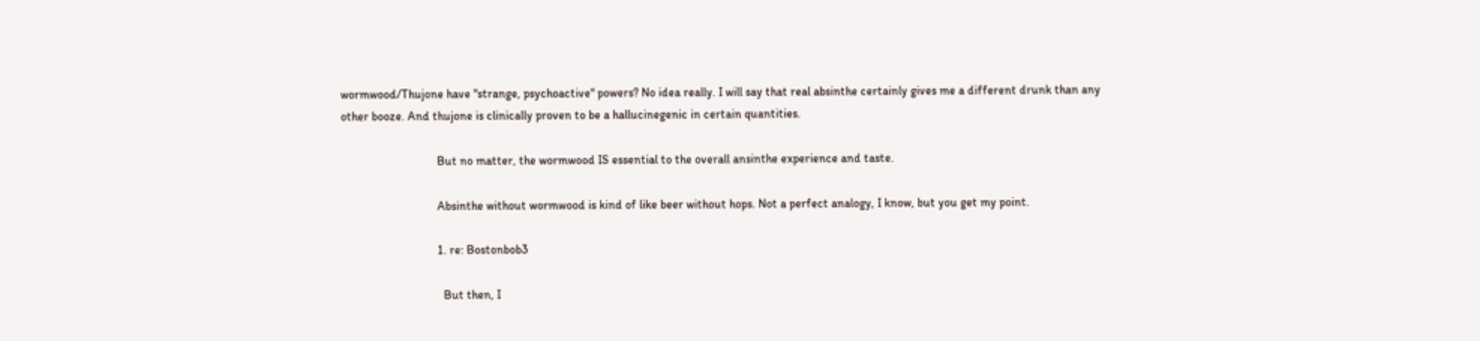wormwood/Thujone have "strange, psychoactive" powers? No idea really. I will say that real absinthe certainly gives me a different drunk than any other booze. And thujone is clinically proven to be a hallucinegenic in certain quantities.

                                But no matter, the wormwood IS essential to the overall ansinthe experience and taste.

                                Absinthe without wormwood is kind of like beer without hops. Not a perfect analogy, I know, but you get my point.

                                1. re: Bostonbob3

                                  But then, I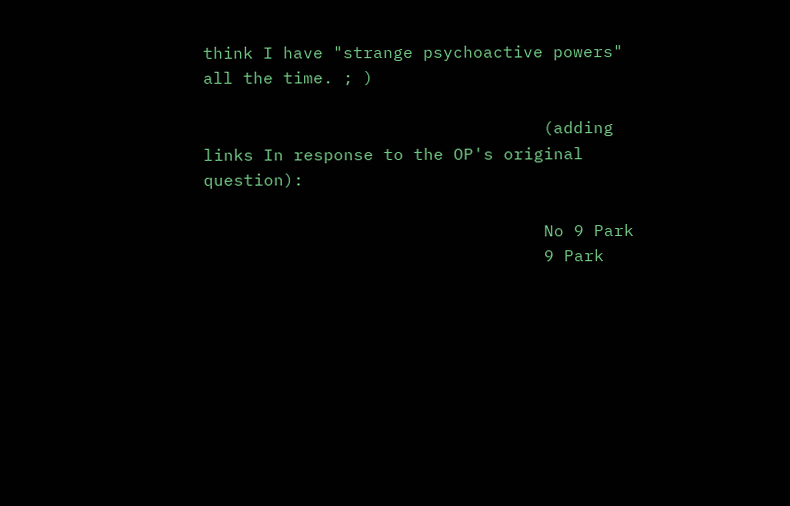think I have "strange psychoactive powers" all the time. ; )

                                  (adding links In response to the OP's original question):

                                  No 9 Park
                                  9 Park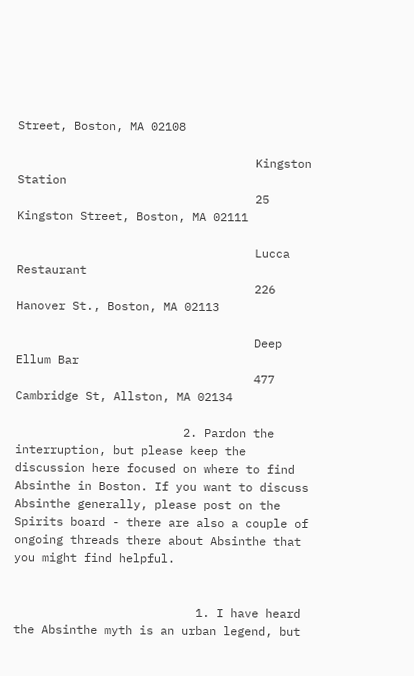Street, Boston, MA 02108

                                  Kingston Station
                                  25 Kingston Street, Boston, MA 02111

                                  Lucca Restaurant
                                  226 Hanover St., Boston, MA 02113

                                  Deep Ellum Bar
                                  477 Cambridge St, Allston, MA 02134

                        2. Pardon the interruption, but please keep the discussion here focused on where to find Absinthe in Boston. If you want to discuss Absinthe generally, please post on the Spirits board - there are also a couple of ongoing threads there about Absinthe that you might find helpful.


                          1. I have heard the Absinthe myth is an urban legend, but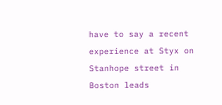have to say a recent experience at Styx on Stanhope street in Boston leads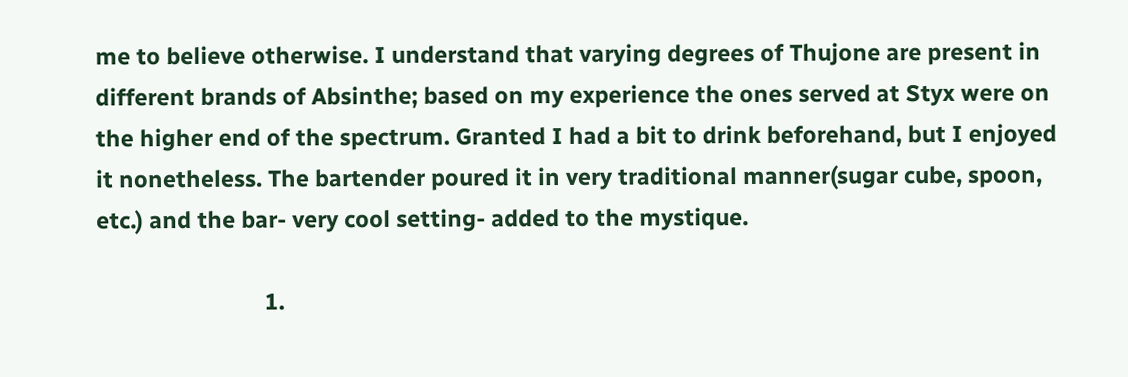me to believe otherwise. I understand that varying degrees of Thujone are present in different brands of Absinthe; based on my experience the ones served at Styx were on the higher end of the spectrum. Granted I had a bit to drink beforehand, but I enjoyed it nonetheless. The bartender poured it in very traditional manner(sugar cube, spoon, etc.) and the bar- very cool setting- added to the mystique.

                            1.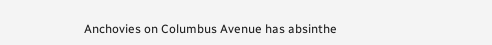Anchovies on Columbus Avenue has absinthe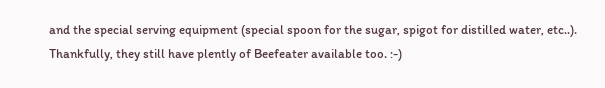and the special serving equipment (special spoon for the sugar, spigot for distilled water, etc..). Thankfully, they still have plently of Beefeater available too. :-)